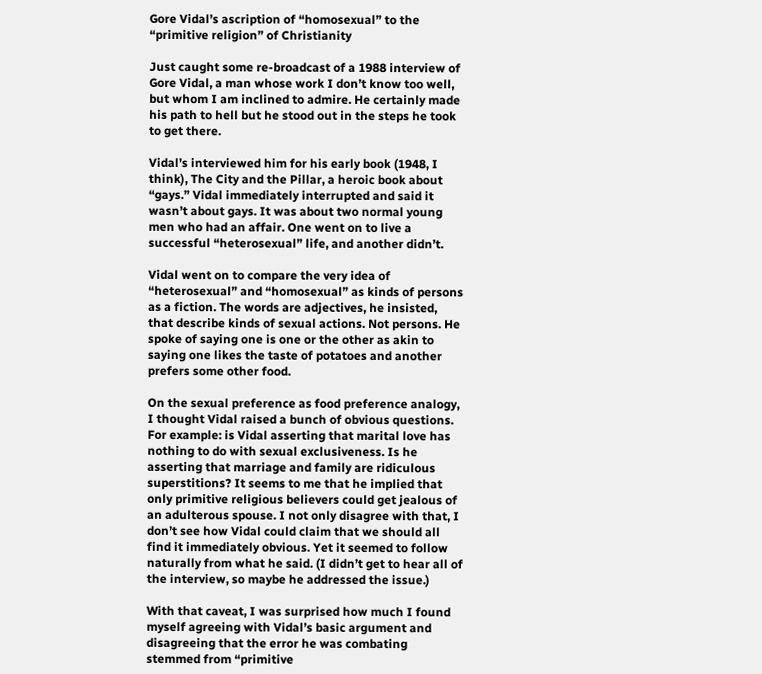Gore Vidal’s ascription of “homosexual” to the “primitive religion” of Christianity

Just caught some re-broadcast of a 1988 interview of Gore Vidal, a man whose work I don’t know too well, but whom I am inclined to admire. He certainly made his path to hell but he stood out in the steps he took to get there.

Vidal’s interviewed him for his early book (1948, I think), The City and the Pillar, a heroic book about “gays.” Vidal immediately interrupted and said it wasn’t about gays. It was about two normal young men who had an affair. One went on to live a successful “heterosexual” life, and another didn’t.

Vidal went on to compare the very idea of “heterosexual” and “homosexual” as kinds of persons as a fiction. The words are adjectives, he insisted, that describe kinds of sexual actions. Not persons. He spoke of saying one is one or the other as akin to saying one likes the taste of potatoes and another prefers some other food.

On the sexual preference as food preference analogy, I thought Vidal raised a bunch of obvious questions. For example: is Vidal asserting that marital love has nothing to do with sexual exclusiveness. Is he asserting that marriage and family are ridiculous superstitions? It seems to me that he implied that only primitive religious believers could get jealous of an adulterous spouse. I not only disagree with that, I don’t see how Vidal could claim that we should all find it immediately obvious. Yet it seemed to follow naturally from what he said. (I didn’t get to hear all of the interview, so maybe he addressed the issue.)

With that caveat, I was surprised how much I found myself agreeing with Vidal’s basic argument and disagreeing that the error he was combating stemmed from “primitive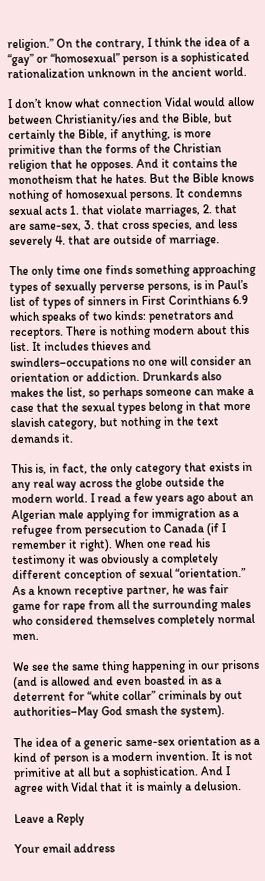religion.” On the contrary, I think the idea of a “gay” or “homosexual” person is a sophisticated rationalization unknown in the ancient world.

I don’t know what connection Vidal would allow between Christianity/ies and the Bible, but certainly the Bible, if anything, is more primitive than the forms of the Christian religion that he opposes. And it contains the monotheism that he hates. But the Bible knows nothing of homosexual persons. It condemns sexual acts 1. that violate marriages, 2. that are same-sex, 3. that cross species, and less severely 4. that are outside of marriage.

The only time one finds something approaching types of sexually perverse persons, is in Paul’s list of types of sinners in First Corinthians 6.9 which speaks of two kinds: penetrators and receptors. There is nothing modern about this list. It includes thieves and swindlers–occupations no one will consider an orientation or addiction. Drunkards also makes the list, so perhaps someone can make a case that the sexual types belong in that more slavish category, but nothing in the text demands it.

This is, in fact, the only category that exists in any real way across the globe outside the modern world. I read a few years ago about an Algerian male applying for immigration as a refugee from persecution to Canada (if I remember it right). When one read his testimony it was obviously a completely different conception of sexual “orientation.” As a known receptive partner, he was fair game for rape from all the surrounding males who considered themselves completely normal men.

We see the same thing happening in our prisons (and is allowed and even boasted in as a deterrent for “white collar” criminals by out authorities–May God smash the system).

The idea of a generic same-sex orientation as a kind of person is a modern invention. It is not primitive at all but a sophistication. And I agree with Vidal that it is mainly a delusion.

Leave a Reply

Your email address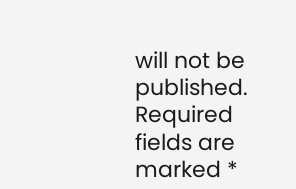will not be published. Required fields are marked *